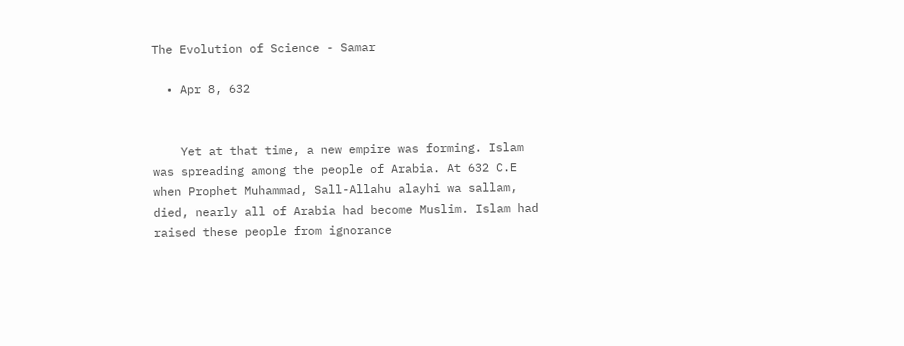The Evolution of Science - Samar

  • Apr 8, 632


    Yet at that time, a new empire was forming. Islam was spreading among the people of Arabia. At 632 C.E when Prophet Muhammad, Sall-Allahu alayhi wa sallam, died, nearly all of Arabia had become Muslim. Islam had raised these people from ignorance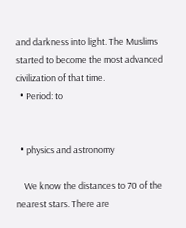and darkness into light. The Muslims started to become the most advanced civilization of that time.
  • Period: to


  • physics and astronomy

    We know the distances to 70 of the nearest stars. There are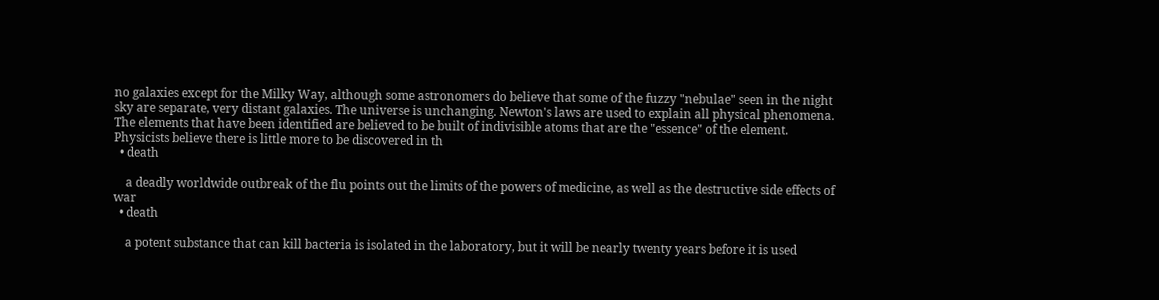no galaxies except for the Milky Way, although some astronomers do believe that some of the fuzzy "nebulae" seen in the night sky are separate, very distant galaxies. The universe is unchanging. Newton's laws are used to explain all physical phenomena. The elements that have been identified are believed to be built of indivisible atoms that are the "essence" of the element. Physicists believe there is little more to be discovered in th
  • death

    a deadly worldwide outbreak of the flu points out the limits of the powers of medicine, as well as the destructive side effects of war
  • death

    a potent substance that can kill bacteria is isolated in the laboratory, but it will be nearly twenty years before it is used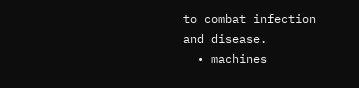to combat infection and disease.
  • machines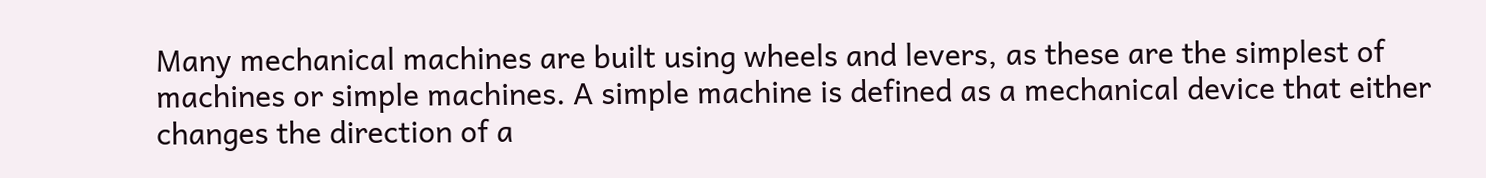Many mechanical machines are built using wheels and levers, as these are the simplest of machines or simple machines. A simple machine is defined as a mechanical device that either changes the direction of a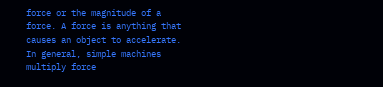force or the magnitude of a force. A force is anything that causes an object to accelerate. In general, simple machines multiply force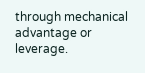through mechanical advantage or leverage.